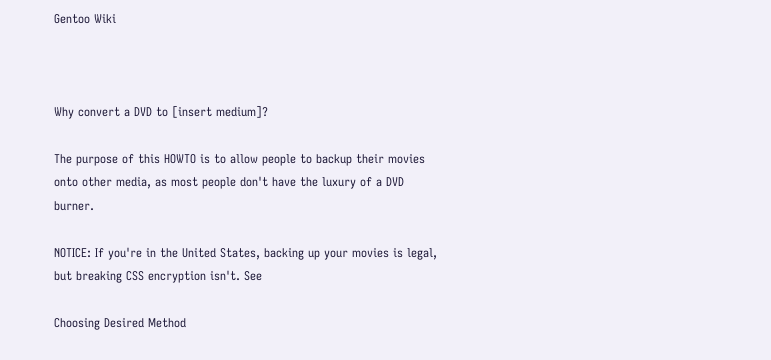Gentoo Wiki



Why convert a DVD to [insert medium]?

The purpose of this HOWTO is to allow people to backup their movies onto other media, as most people don't have the luxury of a DVD burner.

NOTICE: If you're in the United States, backing up your movies is legal, but breaking CSS encryption isn't. See

Choosing Desired Method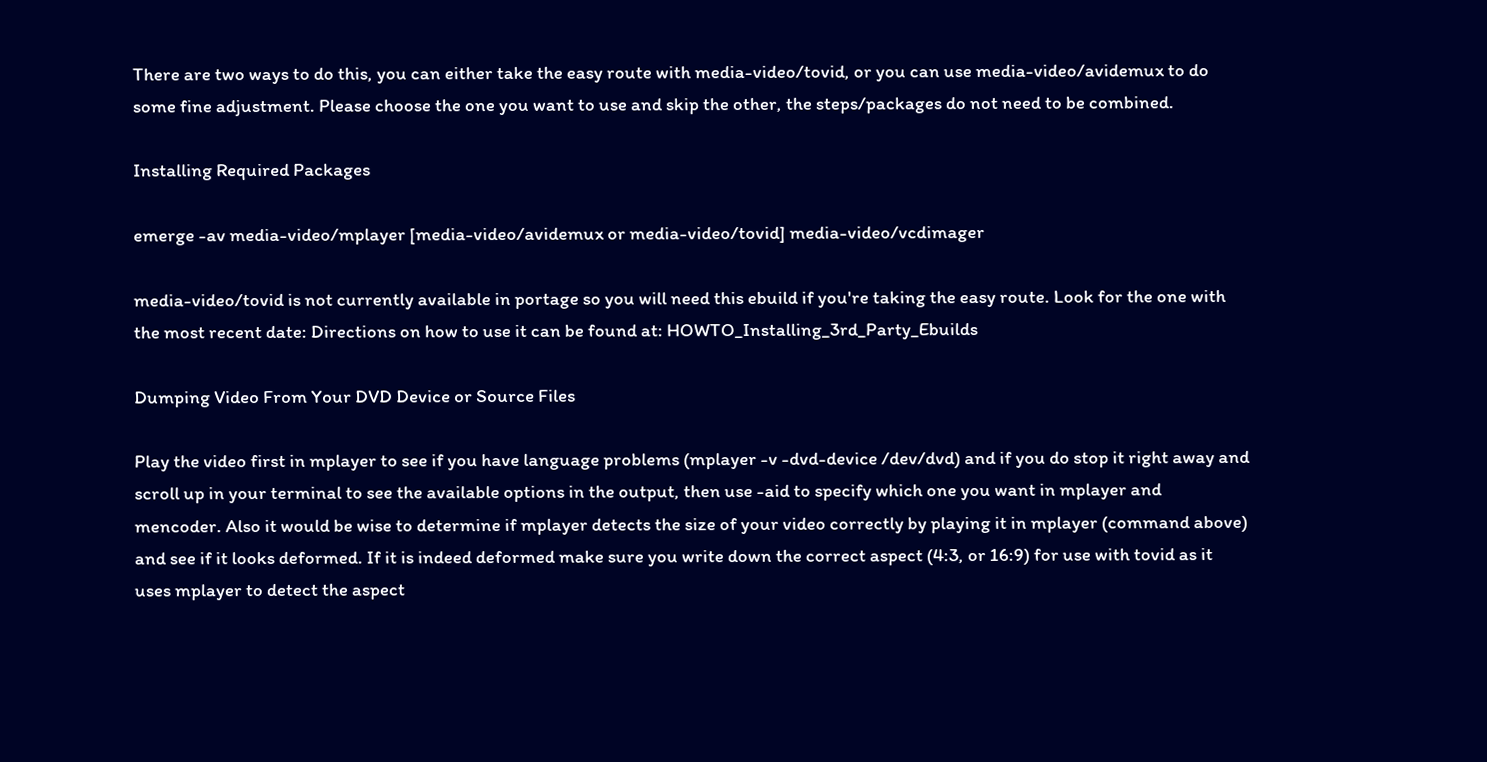There are two ways to do this, you can either take the easy route with media-video/tovid, or you can use media-video/avidemux to do some fine adjustment. Please choose the one you want to use and skip the other, the steps/packages do not need to be combined.

Installing Required Packages

emerge -av media-video/mplayer [media-video/avidemux or media-video/tovid] media-video/vcdimager

media-video/tovid is not currently available in portage so you will need this ebuild if you're taking the easy route. Look for the one with the most recent date: Directions on how to use it can be found at: HOWTO_Installing_3rd_Party_Ebuilds

Dumping Video From Your DVD Device or Source Files

Play the video first in mplayer to see if you have language problems (mplayer -v -dvd-device /dev/dvd) and if you do stop it right away and scroll up in your terminal to see the available options in the output, then use -aid to specify which one you want in mplayer and mencoder. Also it would be wise to determine if mplayer detects the size of your video correctly by playing it in mplayer (command above) and see if it looks deformed. If it is indeed deformed make sure you write down the correct aspect (4:3, or 16:9) for use with tovid as it uses mplayer to detect the aspect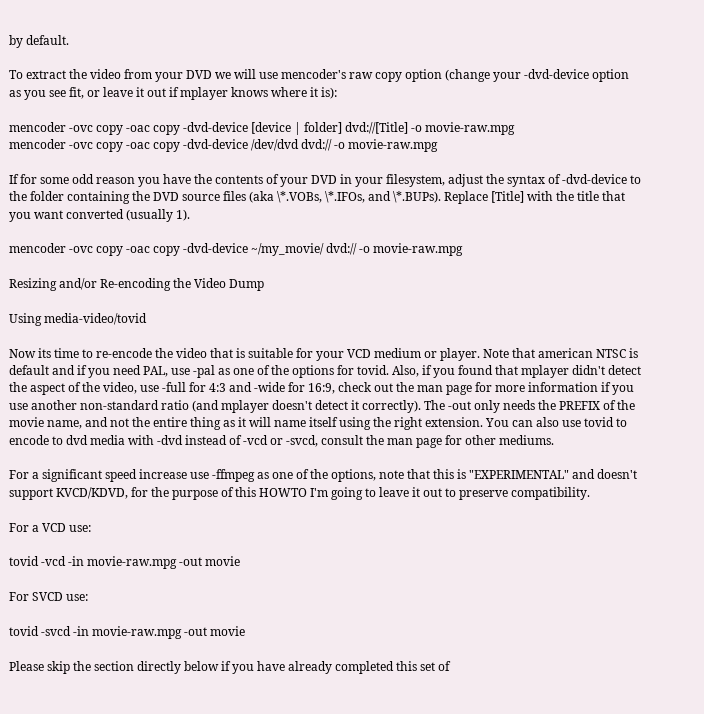by default.

To extract the video from your DVD we will use mencoder's raw copy option (change your -dvd-device option as you see fit, or leave it out if mplayer knows where it is):

mencoder -ovc copy -oac copy -dvd-device [device | folder] dvd://[Title] -o movie-raw.mpg
mencoder -ovc copy -oac copy -dvd-device /dev/dvd dvd:// -o movie-raw.mpg

If for some odd reason you have the contents of your DVD in your filesystem, adjust the syntax of -dvd-device to the folder containing the DVD source files (aka \*.VOBs, \*.IFOs, and \*.BUPs). Replace [Title] with the title that you want converted (usually 1).

mencoder -ovc copy -oac copy -dvd-device ~/my_movie/ dvd:// -o movie-raw.mpg

Resizing and/or Re-encoding the Video Dump

Using media-video/tovid

Now its time to re-encode the video that is suitable for your VCD medium or player. Note that american NTSC is default and if you need PAL, use -pal as one of the options for tovid. Also, if you found that mplayer didn't detect the aspect of the video, use -full for 4:3 and -wide for 16:9, check out the man page for more information if you use another non-standard ratio (and mplayer doesn't detect it correctly). The -out only needs the PREFIX of the movie name, and not the entire thing as it will name itself using the right extension. You can also use tovid to encode to dvd media with -dvd instead of -vcd or -svcd, consult the man page for other mediums.

For a significant speed increase use -ffmpeg as one of the options, note that this is "EXPERIMENTAL" and doesn't support KVCD/KDVD, for the purpose of this HOWTO I'm going to leave it out to preserve compatibility.

For a VCD use:

tovid -vcd -in movie-raw.mpg -out movie

For SVCD use:

tovid -svcd -in movie-raw.mpg -out movie

Please skip the section directly below if you have already completed this set of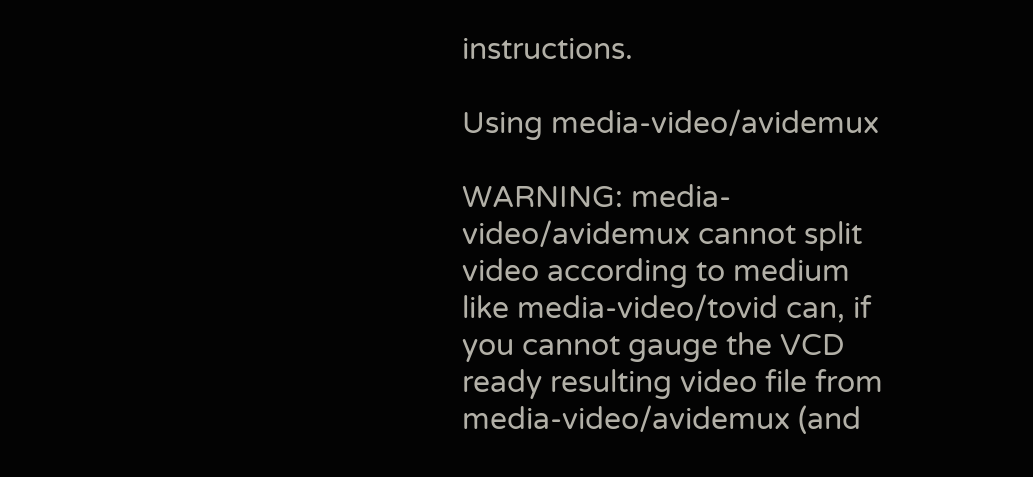instructions.

Using media-video/avidemux

WARNING: media-video/avidemux cannot split video according to medium like media-video/tovid can, if you cannot gauge the VCD ready resulting video file from media-video/avidemux (and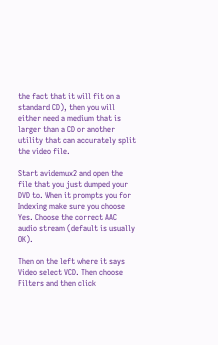the fact that it will fit on a standard CD), then you will either need a medium that is larger than a CD or another utility that can accurately split the video file.

Start avidemux2 and open the file that you just dumped your DVD to. When it prompts you for Indexing make sure you choose Yes. Choose the correct AAC audio stream (default is usually OK).

Then on the left where it says Video select VCD. Then choose Filters and then click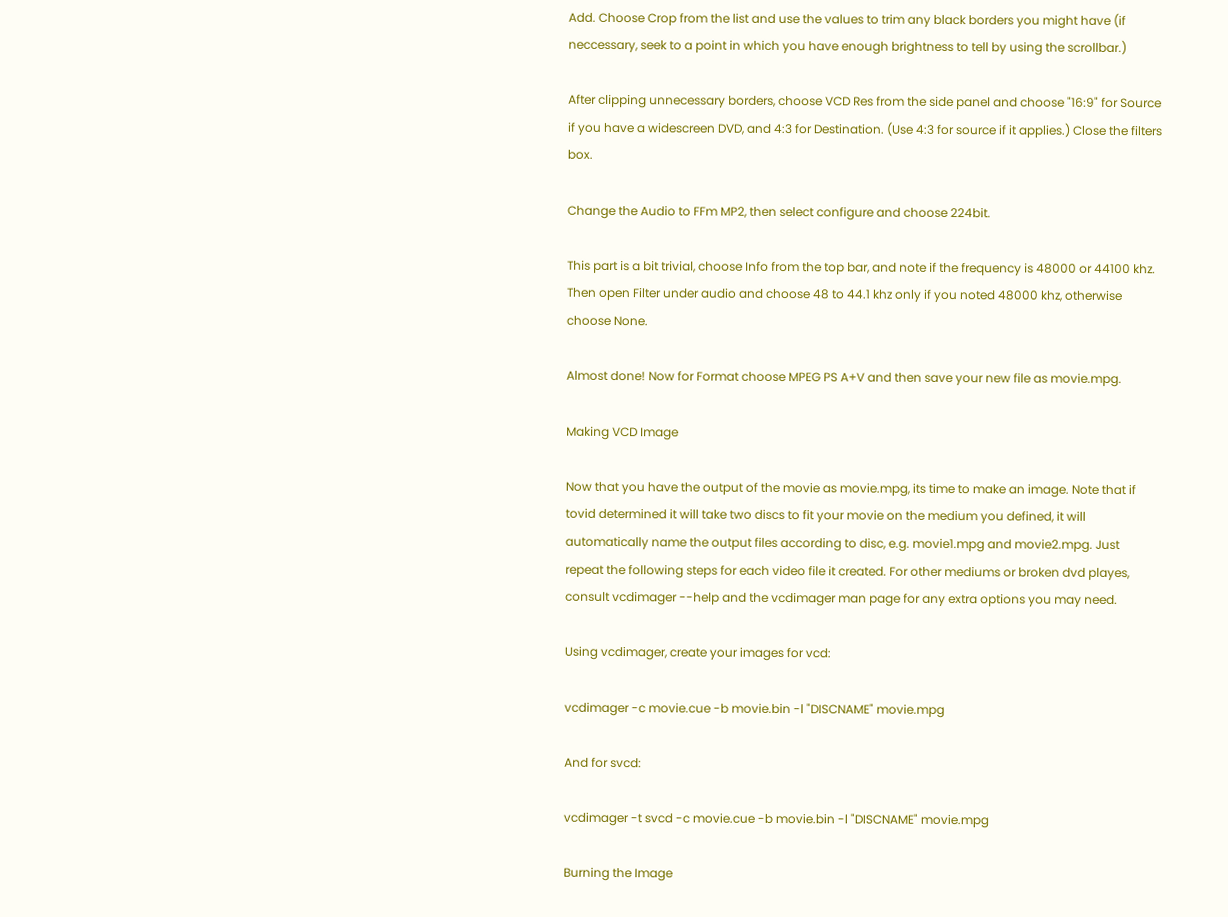Add. Choose Crop from the list and use the values to trim any black borders you might have (if neccessary, seek to a point in which you have enough brightness to tell by using the scrollbar.)

After clipping unnecessary borders, choose VCD Res from the side panel and choose "16:9" for Source if you have a widescreen DVD, and 4:3 for Destination. (Use 4:3 for source if it applies.) Close the filters box.

Change the Audio to FFm MP2, then select configure and choose 224bit.

This part is a bit trivial, choose Info from the top bar, and note if the frequency is 48000 or 44100 khz. Then open Filter under audio and choose 48 to 44.1 khz only if you noted 48000 khz, otherwise choose None.

Almost done! Now for Format choose MPEG PS A+V and then save your new file as movie.mpg.

Making VCD Image

Now that you have the output of the movie as movie.mpg, its time to make an image. Note that if tovid determined it will take two discs to fit your movie on the medium you defined, it will automatically name the output files according to disc, e.g. movie1.mpg and movie2.mpg. Just repeat the following steps for each video file it created. For other mediums or broken dvd playes, consult vcdimager --help and the vcdimager man page for any extra options you may need.

Using vcdimager, create your images for vcd:

vcdimager -c movie.cue -b movie.bin -l "DISCNAME" movie.mpg

And for svcd:

vcdimager -t svcd -c movie.cue -b movie.bin -l "DISCNAME" movie.mpg

Burning the Image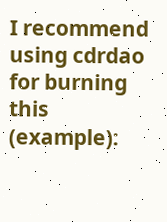I recommend using cdrdao for burning this (example):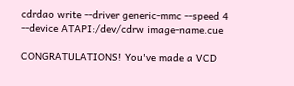cdrdao write --driver generic-mmc --speed 4 --device ATAPI:/dev/cdrw image-name.cue

CONGRATULATIONS! You've made a VCD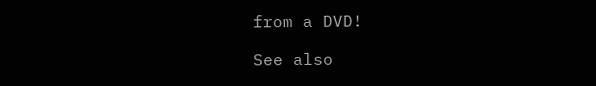from a DVD!

See also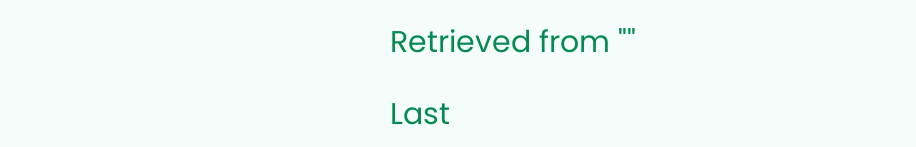Retrieved from ""

Last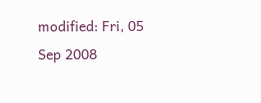modified: Fri, 05 Sep 2008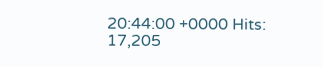20:44:00 +0000 Hits: 17,205